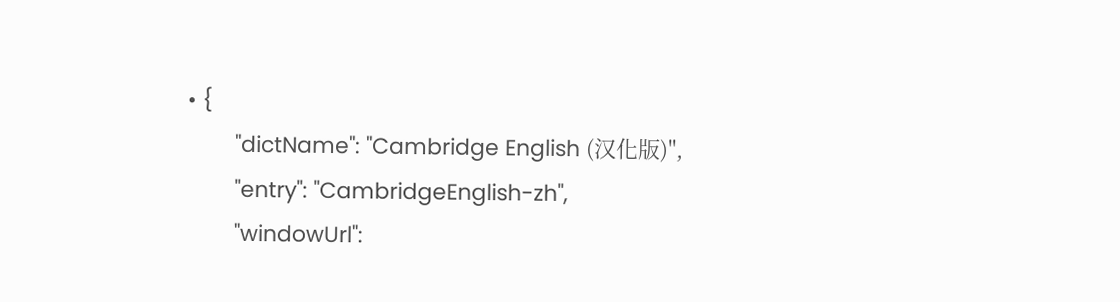• {
        "dictName": "Cambridge English (汉化版)",
        "entry": "CambridgeEnglish-zh",
        "windowUrl":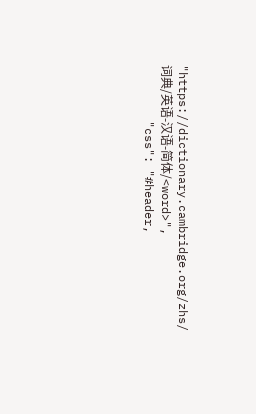"https://dictionary.cambridge.org/zhs/词典/英语-汉语-简体/<word>",
        "css": "#header,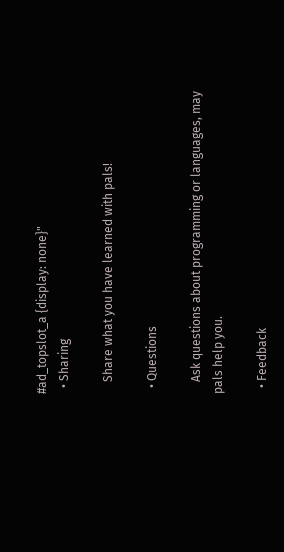#ad_topslot_a {display: none}"
  • Sharing

    Share what you have learned with pals!

  • Questions

    Ask questions about programming or languages, may pals help you.

  • Feedback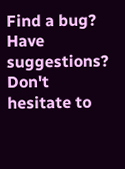Find a bug? Have suggestions? Don't hesitate to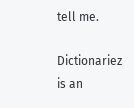tell me.

Dictionariez is an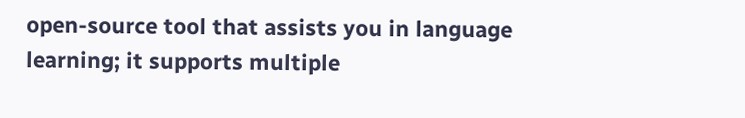open-source tool that assists you in language learning; it supports multiple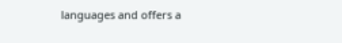languages and offers a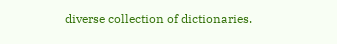diverse collection of dictionaries.